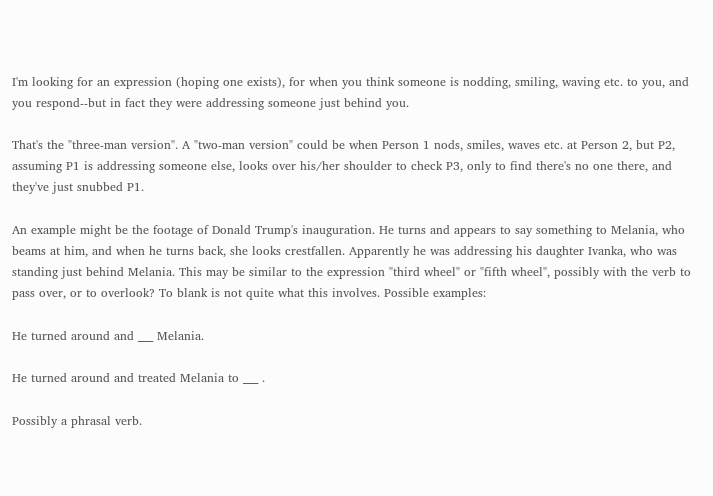I'm looking for an expression (hoping one exists), for when you think someone is nodding, smiling, waving etc. to you, and you respond--but in fact they were addressing someone just behind you.

That's the "three-man version". A "two-man version" could be when Person 1 nods, smiles, waves etc. at Person 2, but P2, assuming P1 is addressing someone else, looks over his/her shoulder to check P3, only to find there's no one there, and they've just snubbed P1.

An example might be the footage of Donald Trump's inauguration. He turns and appears to say something to Melania, who beams at him, and when he turns back, she looks crestfallen. Apparently he was addressing his daughter Ivanka, who was standing just behind Melania. This may be similar to the expression "third wheel" or "fifth wheel", possibly with the verb to pass over, or to overlook? To blank is not quite what this involves. Possible examples:

He turned around and ___ Melania.

He turned around and treated Melania to ___ .

Possibly a phrasal verb.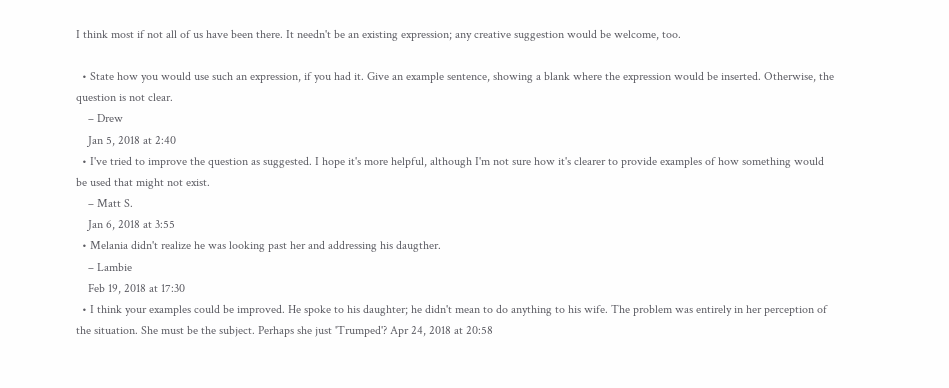I think most if not all of us have been there. It needn't be an existing expression; any creative suggestion would be welcome, too.

  • State how you would use such an expression, if you had it. Give an example sentence, showing a blank where the expression would be inserted. Otherwise, the question is not clear.
    – Drew
    Jan 5, 2018 at 2:40
  • I've tried to improve the question as suggested. I hope it's more helpful, although I'm not sure how it's clearer to provide examples of how something would be used that might not exist.
    – Matt S.
    Jan 6, 2018 at 3:55
  • Melania didn't realize he was looking past her and addressing his daugther.
    – Lambie
    Feb 19, 2018 at 17:30
  • I think your examples could be improved. He spoke to his daughter; he didn't mean to do anything to his wife. The problem was entirely in her perception of the situation. She must be the subject. Perhaps she just 'Trumped'? Apr 24, 2018 at 20:58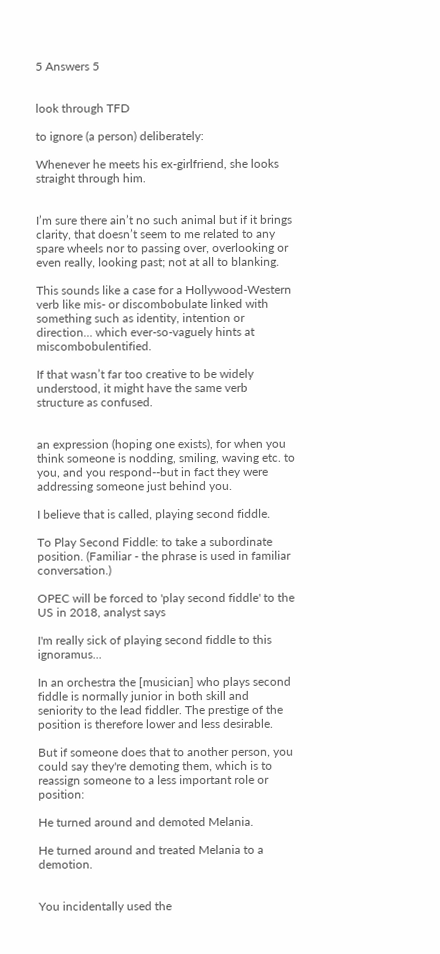5 Answers 5


look through TFD

to ignore (a person) deliberately:

Whenever he meets his ex-girlfriend, she looks straight through him.


I’m sure there ain’t no such animal but if it brings clarity, that doesn’t seem to me related to any spare wheels nor to passing over, overlooking or even really, looking past; not at all to blanking.

This sounds like a case for a Hollywood-Western verb like mis- or discombobulate linked with something such as identity, intention or direction… which ever-so-vaguely hints at miscombobulentified.

If that wasn’t far too creative to be widely understood, it might have the same verb structure as confused.


an expression (hoping one exists), for when you think someone is nodding, smiling, waving etc. to you, and you respond--but in fact they were addressing someone just behind you.

I believe that is called, playing second fiddle.

To Play Second Fiddle: to take a subordinate position. (Familiar - the phrase is used in familiar conversation.)

OPEC will be forced to 'play second fiddle' to the US in 2018, analyst says

I'm really sick of playing second fiddle to this ignoramus...

In an orchestra the [musician] who plays second fiddle is normally junior in both skill and seniority to the lead fiddler. The prestige of the position is therefore lower and less desirable.

But if someone does that to another person, you could say they're demoting them, which is to reassign someone to a less important role or position:

He turned around and demoted Melania.

He turned around and treated Melania to a demotion.


You incidentally used the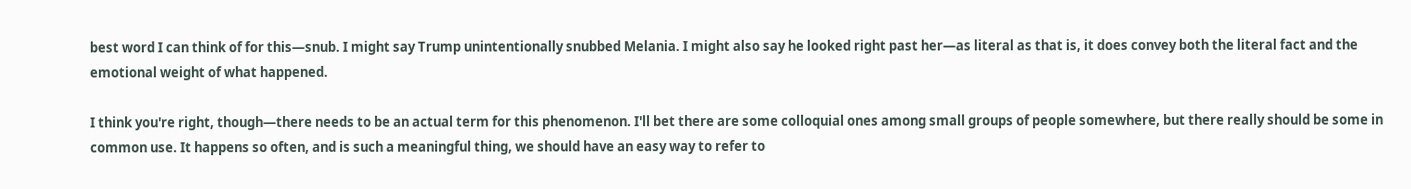best word I can think of for this—snub. I might say Trump unintentionally snubbed Melania. I might also say he looked right past her—as literal as that is, it does convey both the literal fact and the emotional weight of what happened.

I think you're right, though—there needs to be an actual term for this phenomenon. I'll bet there are some colloquial ones among small groups of people somewhere, but there really should be some in common use. It happens so often, and is such a meaningful thing, we should have an easy way to refer to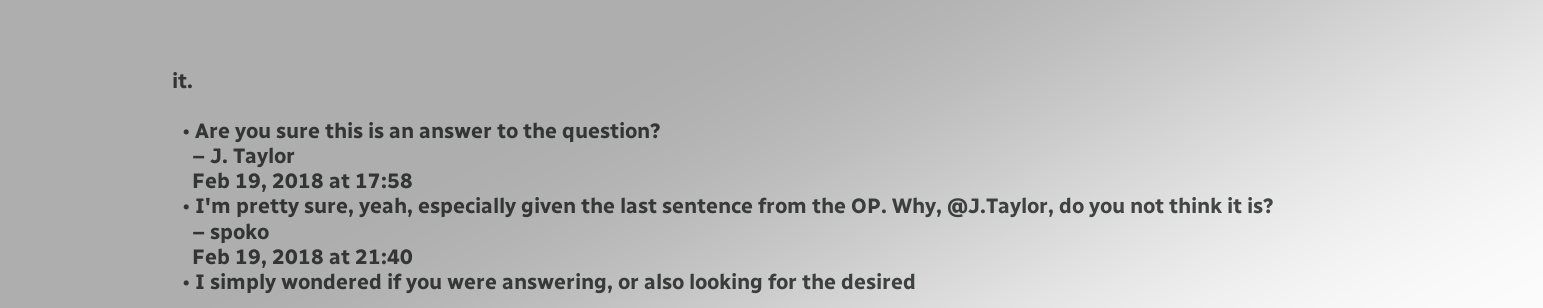it.

  • Are you sure this is an answer to the question?
    – J. Taylor
    Feb 19, 2018 at 17:58
  • I'm pretty sure, yeah, especially given the last sentence from the OP. Why, @J.Taylor, do you not think it is?
    – spoko
    Feb 19, 2018 at 21:40
  • I simply wondered if you were answering, or also looking for the desired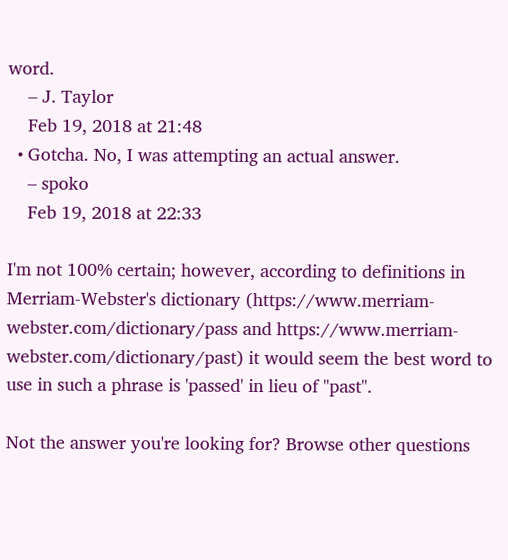word.
    – J. Taylor
    Feb 19, 2018 at 21:48
  • Gotcha. No, I was attempting an actual answer.
    – spoko
    Feb 19, 2018 at 22:33

I'm not 100% certain; however, according to definitions in Merriam-Webster's dictionary (https://www.merriam-webster.com/dictionary/pass and https://www.merriam-webster.com/dictionary/past) it would seem the best word to use in such a phrase is 'passed' in lieu of "past".

Not the answer you're looking for? Browse other questions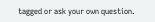tagged or ask your own question.